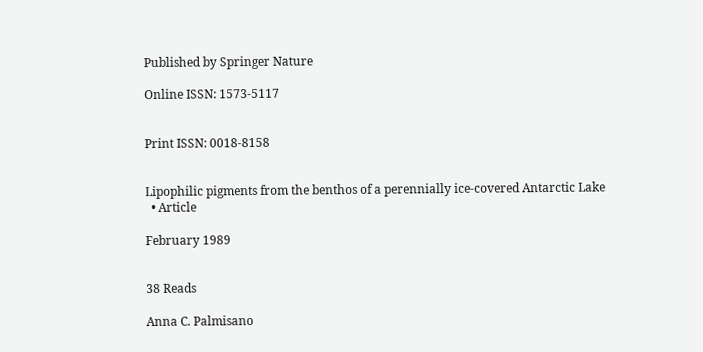Published by Springer Nature

Online ISSN: 1573-5117


Print ISSN: 0018-8158


Lipophilic pigments from the benthos of a perennially ice-covered Antarctic Lake
  • Article

February 1989


38 Reads

Anna C. Palmisano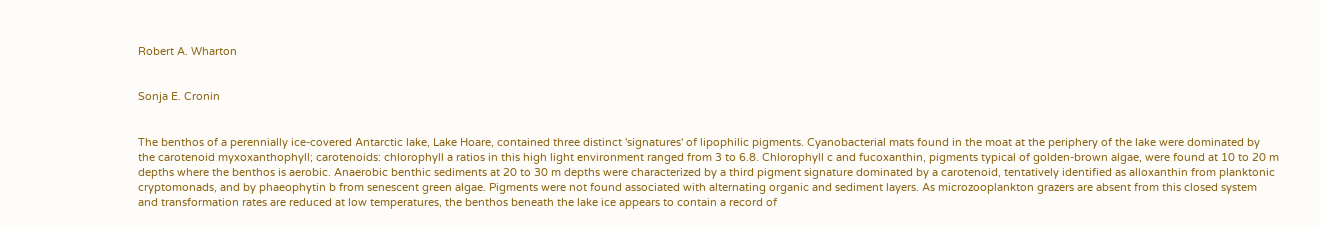Robert A. Wharton


Sonja E. Cronin


The benthos of a perennially ice-covered Antarctic lake, Lake Hoare, contained three distinct 'signatures' of lipophilic pigments. Cyanobacterial mats found in the moat at the periphery of the lake were dominated by the carotenoid myxoxanthophyll; carotenoids: chlorophyll a ratios in this high light environment ranged from 3 to 6.8. Chlorophyll c and fucoxanthin, pigments typical of golden-brown algae, were found at 10 to 20 m depths where the benthos is aerobic. Anaerobic benthic sediments at 20 to 30 m depths were characterized by a third pigment signature dominated by a carotenoid, tentatively identified as alloxanthin from planktonic cryptomonads, and by phaeophytin b from senescent green algae. Pigments were not found associated with alternating organic and sediment layers. As microzooplankton grazers are absent from this closed system and transformation rates are reduced at low temperatures, the benthos beneath the lake ice appears to contain a record of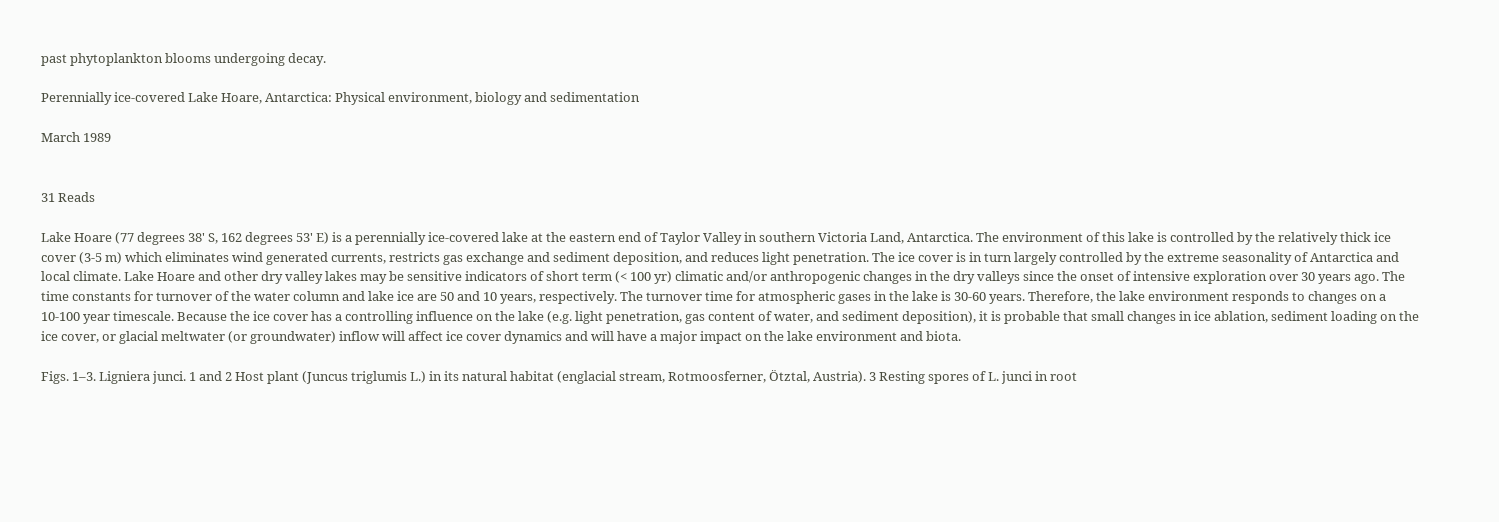past phytoplankton blooms undergoing decay.

Perennially ice-covered Lake Hoare, Antarctica: Physical environment, biology and sedimentation

March 1989


31 Reads

Lake Hoare (77 degrees 38' S, 162 degrees 53' E) is a perennially ice-covered lake at the eastern end of Taylor Valley in southern Victoria Land, Antarctica. The environment of this lake is controlled by the relatively thick ice cover (3-5 m) which eliminates wind generated currents, restricts gas exchange and sediment deposition, and reduces light penetration. The ice cover is in turn largely controlled by the extreme seasonality of Antarctica and local climate. Lake Hoare and other dry valley lakes may be sensitive indicators of short term (< 100 yr) climatic and/or anthropogenic changes in the dry valleys since the onset of intensive exploration over 30 years ago. The time constants for turnover of the water column and lake ice are 50 and 10 years, respectively. The turnover time for atmospheric gases in the lake is 30-60 years. Therefore, the lake environment responds to changes on a 10-100 year timescale. Because the ice cover has a controlling influence on the lake (e.g. light penetration, gas content of water, and sediment deposition), it is probable that small changes in ice ablation, sediment loading on the ice cover, or glacial meltwater (or groundwater) inflow will affect ice cover dynamics and will have a major impact on the lake environment and biota.

Figs. 1–3. Ligniera junci. 1 and 2 Host plant (Juncus triglumis L.) in its natural habitat (englacial stream, Rotmoosferner, Ötztal, Austria). 3 Resting spores of L. junci in root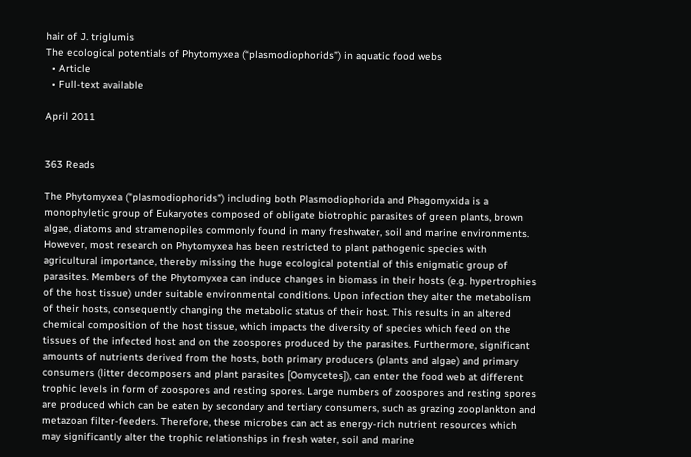hair of J. triglumis
The ecological potentials of Phytomyxea (“plasmodiophorids”) in aquatic food webs
  • Article
  • Full-text available

April 2011


363 Reads

The Phytomyxea ("plasmodiophorids") including both Plasmodiophorida and Phagomyxida is a monophyletic group of Eukaryotes composed of obligate biotrophic parasites of green plants, brown algae, diatoms and stramenopiles commonly found in many freshwater, soil and marine environments. However, most research on Phytomyxea has been restricted to plant pathogenic species with agricultural importance, thereby missing the huge ecological potential of this enigmatic group of parasites. Members of the Phytomyxea can induce changes in biomass in their hosts (e.g. hypertrophies of the host tissue) under suitable environmental conditions. Upon infection they alter the metabolism of their hosts, consequently changing the metabolic status of their host. This results in an altered chemical composition of the host tissue, which impacts the diversity of species which feed on the tissues of the infected host and on the zoospores produced by the parasites. Furthermore, significant amounts of nutrients derived from the hosts, both primary producers (plants and algae) and primary consumers (litter decomposers and plant parasites [Oomycetes]), can enter the food web at different trophic levels in form of zoospores and resting spores. Large numbers of zoospores and resting spores are produced which can be eaten by secondary and tertiary consumers, such as grazing zooplankton and metazoan filter-feeders. Therefore, these microbes can act as energy-rich nutrient resources which may significantly alter the trophic relationships in fresh water, soil and marine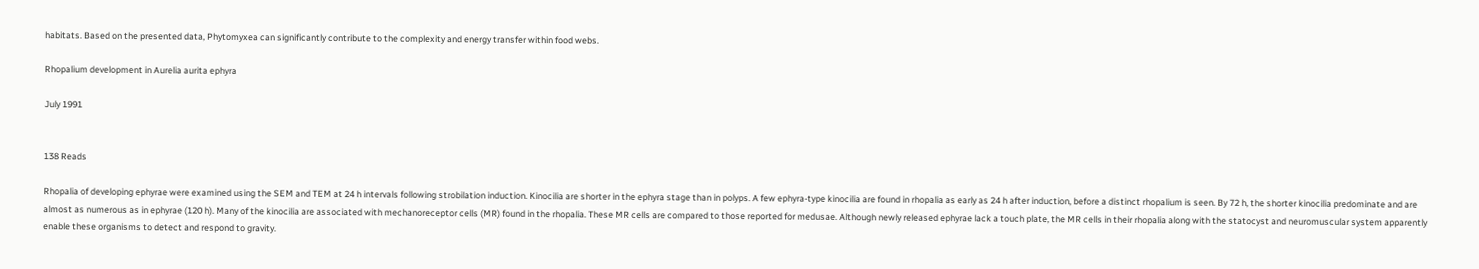habitats. Based on the presented data, Phytomyxea can significantly contribute to the complexity and energy transfer within food webs.

Rhopalium development in Aurelia aurita ephyra

July 1991


138 Reads

Rhopalia of developing ephyrae were examined using the SEM and TEM at 24 h intervals following strobilation induction. Kinocilia are shorter in the ephyra stage than in polyps. A few ephyra-type kinocilia are found in rhopalia as early as 24 h after induction, before a distinct rhopalium is seen. By 72 h, the shorter kinocilia predominate and are almost as numerous as in ephyrae (120 h). Many of the kinocilia are associated with mechanoreceptor cells (MR) found in the rhopalia. These MR cells are compared to those reported for medusae. Although newly released ephyrae lack a touch plate, the MR cells in their rhopalia along with the statocyst and neuromuscular system apparently enable these organisms to detect and respond to gravity.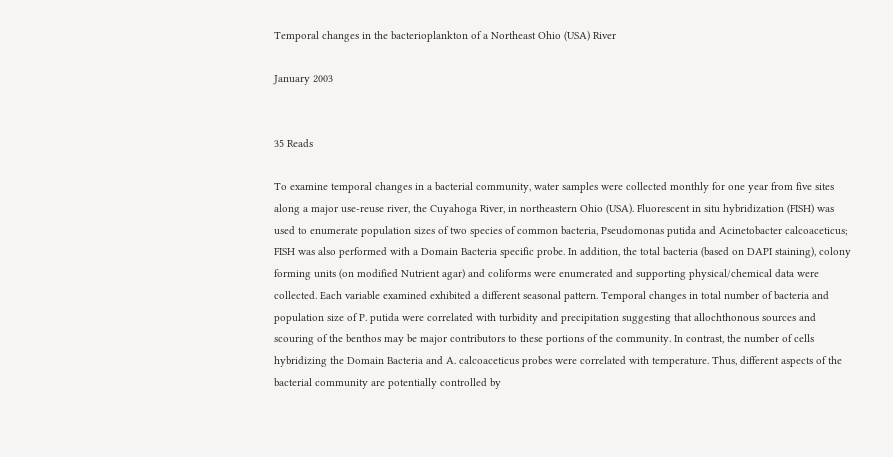Temporal changes in the bacterioplankton of a Northeast Ohio (USA) River

January 2003


35 Reads

To examine temporal changes in a bacterial community, water samples were collected monthly for one year from five sites along a major use-reuse river, the Cuyahoga River, in northeastern Ohio (USA). Fluorescent in situ hybridization (FISH) was used to enumerate population sizes of two species of common bacteria, Pseudomonas putida and Acinetobacter calcoaceticus; FISH was also performed with a Domain Bacteria specific probe. In addition, the total bacteria (based on DAPI staining), colony forming units (on modified Nutrient agar) and coliforms were enumerated and supporting physical/chemical data were collected. Each variable examined exhibited a different seasonal pattern. Temporal changes in total number of bacteria and population size of P. putida were correlated with turbidity and precipitation suggesting that allochthonous sources and scouring of the benthos may be major contributors to these portions of the community. In contrast, the number of cells hybridizing the Domain Bacteria and A. calcoaceticus probes were correlated with temperature. Thus, different aspects of the bacterial community are potentially controlled by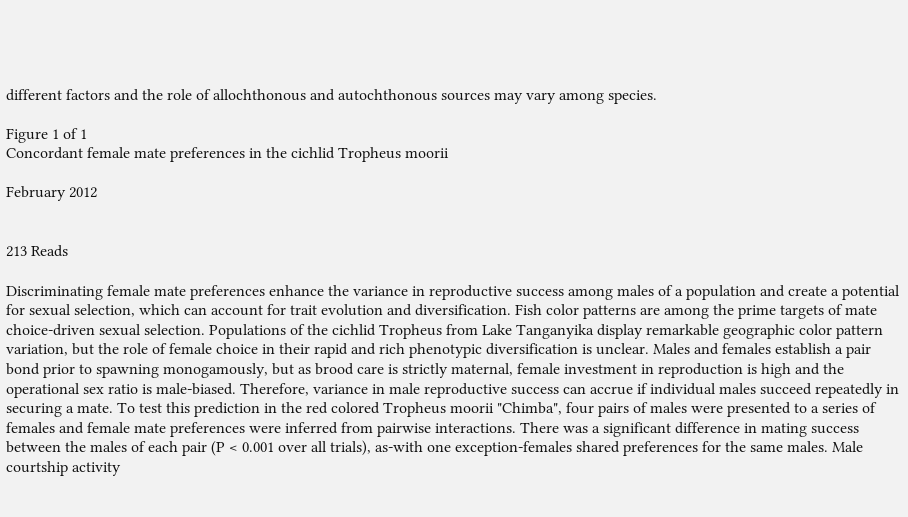different factors and the role of allochthonous and autochthonous sources may vary among species.

Figure 1 of 1
Concordant female mate preferences in the cichlid Tropheus moorii

February 2012


213 Reads

Discriminating female mate preferences enhance the variance in reproductive success among males of a population and create a potential for sexual selection, which can account for trait evolution and diversification. Fish color patterns are among the prime targets of mate choice-driven sexual selection. Populations of the cichlid Tropheus from Lake Tanganyika display remarkable geographic color pattern variation, but the role of female choice in their rapid and rich phenotypic diversification is unclear. Males and females establish a pair bond prior to spawning monogamously, but as brood care is strictly maternal, female investment in reproduction is high and the operational sex ratio is male-biased. Therefore, variance in male reproductive success can accrue if individual males succeed repeatedly in securing a mate. To test this prediction in the red colored Tropheus moorii "Chimba", four pairs of males were presented to a series of females and female mate preferences were inferred from pairwise interactions. There was a significant difference in mating success between the males of each pair (P < 0.001 over all trials), as-with one exception-females shared preferences for the same males. Male courtship activity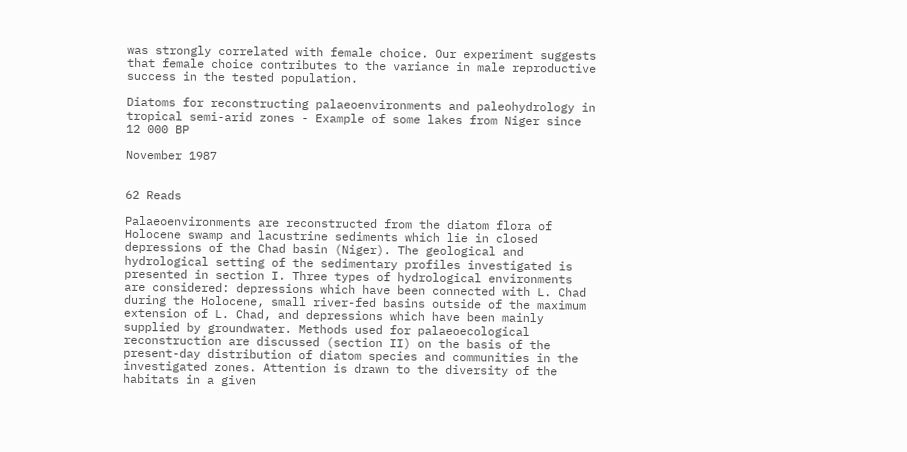was strongly correlated with female choice. Our experiment suggests that female choice contributes to the variance in male reproductive success in the tested population.

Diatoms for reconstructing palaeoenvironments and paleohydrology in tropical semi-arid zones - Example of some lakes from Niger since 12 000 BP

November 1987


62 Reads

Palaeoenvironments are reconstructed from the diatom flora of Holocene swamp and lacustrine sediments which lie in closed depressions of the Chad basin (Niger). The geological and hydrological setting of the sedimentary profiles investigated is presented in section I. Three types of hydrological environments are considered: depressions which have been connected with L. Chad during the Holocene, small river-fed basins outside of the maximum extension of L. Chad, and depressions which have been mainly supplied by groundwater. Methods used for palaeoecological reconstruction are discussed (section II) on the basis of the present-day distribution of diatom species and communities in the investigated zones. Attention is drawn to the diversity of the habitats in a given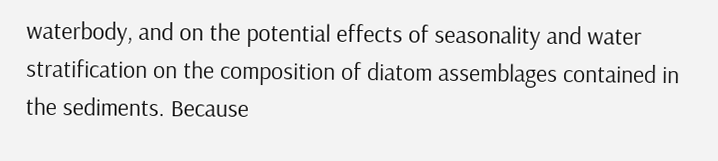waterbody, and on the potential effects of seasonality and water stratification on the composition of diatom assemblages contained in the sediments. Because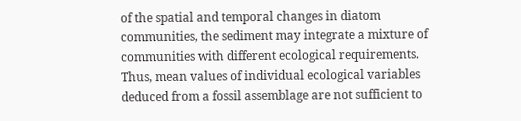of the spatial and temporal changes in diatom communities, the sediment may integrate a mixture of communities with different ecological requirements. Thus, mean values of individual ecological variables deduced from a fossil assemblage are not sufficient to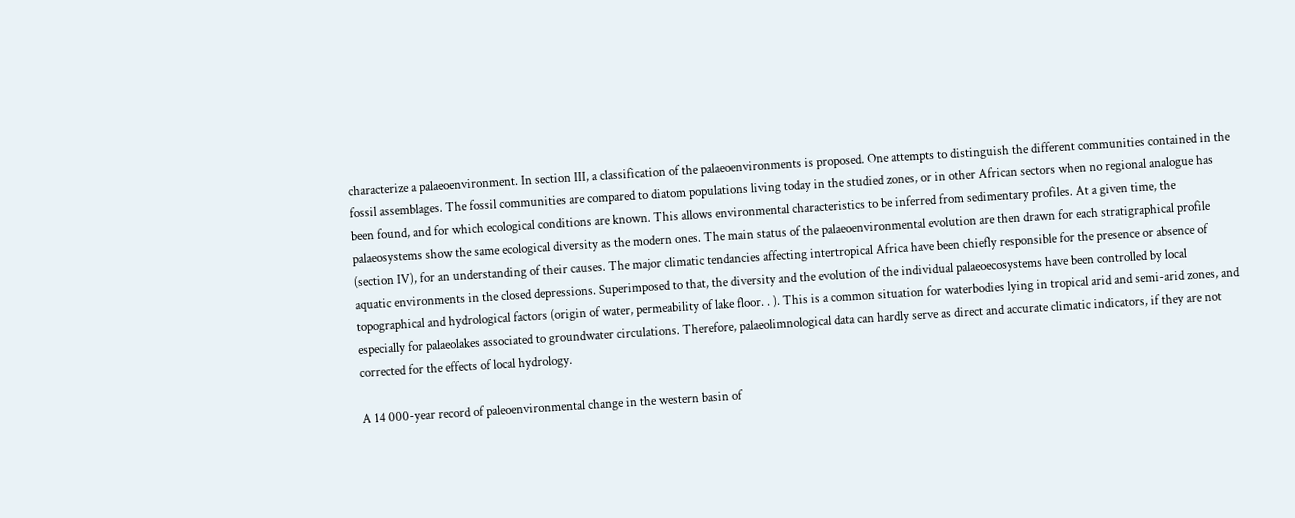characterize a palaeoenvironment. In section III, a classification of the palaeoenvironments is proposed. One attempts to distinguish the different communities contained in the fossil assemblages. The fossil communities are compared to diatom populations living today in the studied zones, or in other African sectors when no regional analogue has been found, and for which ecological conditions are known. This allows environmental characteristics to be inferred from sedimentary profiles. At a given time, the palaeosystems show the same ecological diversity as the modern ones. The main status of the palaeoenvironmental evolution are then drawn for each stratigraphical profile (section IV), for an understanding of their causes. The major climatic tendancies affecting intertropical Africa have been chiefly responsible for the presence or absence of aquatic environments in the closed depressions. Superimposed to that, the diversity and the evolution of the individual palaeoecosystems have been controlled by local topographical and hydrological factors (origin of water, permeability of lake floor. . ). This is a common situation for waterbodies lying in tropical arid and semi-arid zones, and especially for palaeolakes associated to groundwater circulations. Therefore, palaeolimnological data can hardly serve as direct and accurate climatic indicators, if they are not corrected for the effects of local hydrology.

A 14 000-year record of paleoenvironmental change in the western basin of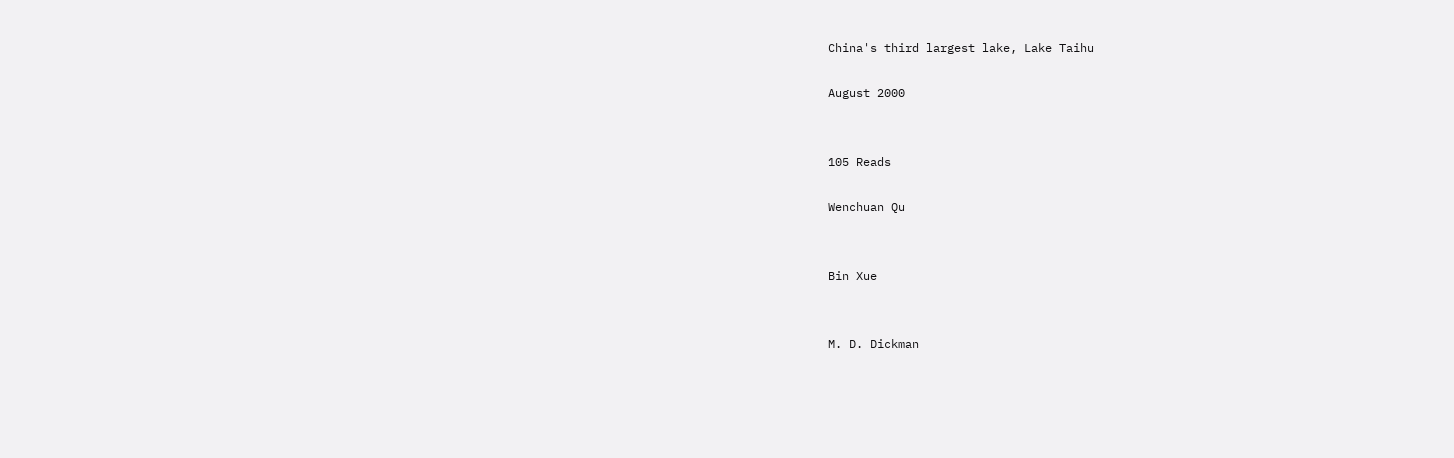China's third largest lake, Lake Taihu

August 2000


105 Reads

Wenchuan Qu


Bin Xue


M. D. Dickman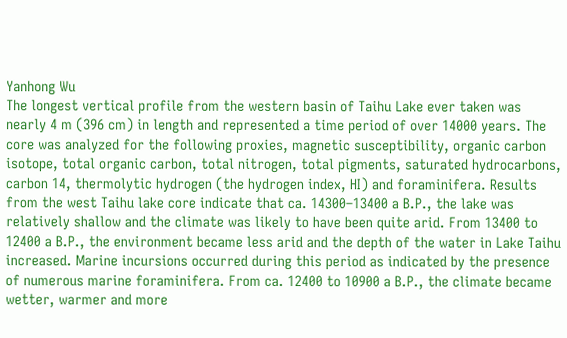Yanhong Wu
The longest vertical profile from the western basin of Taihu Lake ever taken was nearly 4 m (396 cm) in length and represented a time period of over 14000 years. The core was analyzed for the following proxies, magnetic susceptibility, organic carbon isotope, total organic carbon, total nitrogen, total pigments, saturated hydrocarbons, carbon 14, thermolytic hydrogen (the hydrogen index, HI) and foraminifera. Results from the west Taihu lake core indicate that ca. 14300–13400 a B.P., the lake was relatively shallow and the climate was likely to have been quite arid. From 13400 to 12400 a B.P., the environment became less arid and the depth of the water in Lake Taihu increased. Marine incursions occurred during this period as indicated by the presence of numerous marine foraminifera. From ca. 12400 to 10900 a B.P., the climate became wetter, warmer and more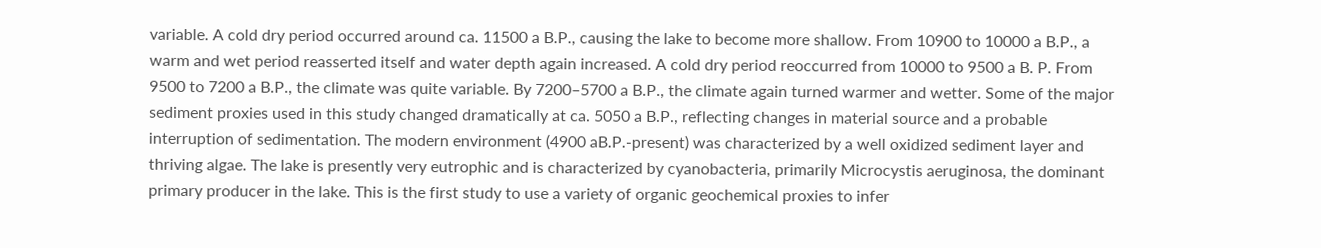variable. A cold dry period occurred around ca. 11500 a B.P., causing the lake to become more shallow. From 10900 to 10000 a B.P., a warm and wet period reasserted itself and water depth again increased. A cold dry period reoccurred from 10000 to 9500 a B. P. From 9500 to 7200 a B.P., the climate was quite variable. By 7200–5700 a B.P., the climate again turned warmer and wetter. Some of the major sediment proxies used in this study changed dramatically at ca. 5050 a B.P., reflecting changes in material source and a probable interruption of sedimentation. The modern environment (4900 aB.P.-present) was characterized by a well oxidized sediment layer and thriving algae. The lake is presently very eutrophic and is characterized by cyanobacteria, primarily Microcystis aeruginosa, the dominant primary producer in the lake. This is the first study to use a variety of organic geochemical proxies to infer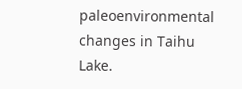paleoenvironmental changes in Taihu Lake.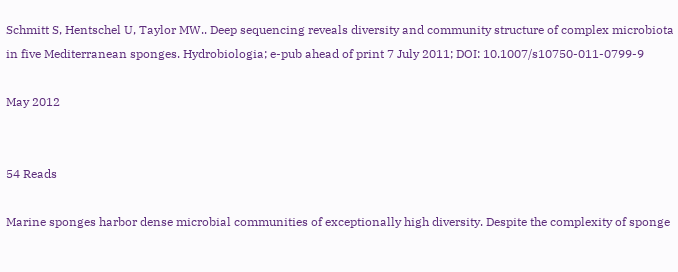Schmitt S, Hentschel U, Taylor MW.. Deep sequencing reveals diversity and community structure of complex microbiota in five Mediterranean sponges. Hydrobiologia; e-pub ahead of print 7 July 2011; DOI: 10.1007/s10750-011-0799-9

May 2012


54 Reads

Marine sponges harbor dense microbial communities of exceptionally high diversity. Despite the complexity of sponge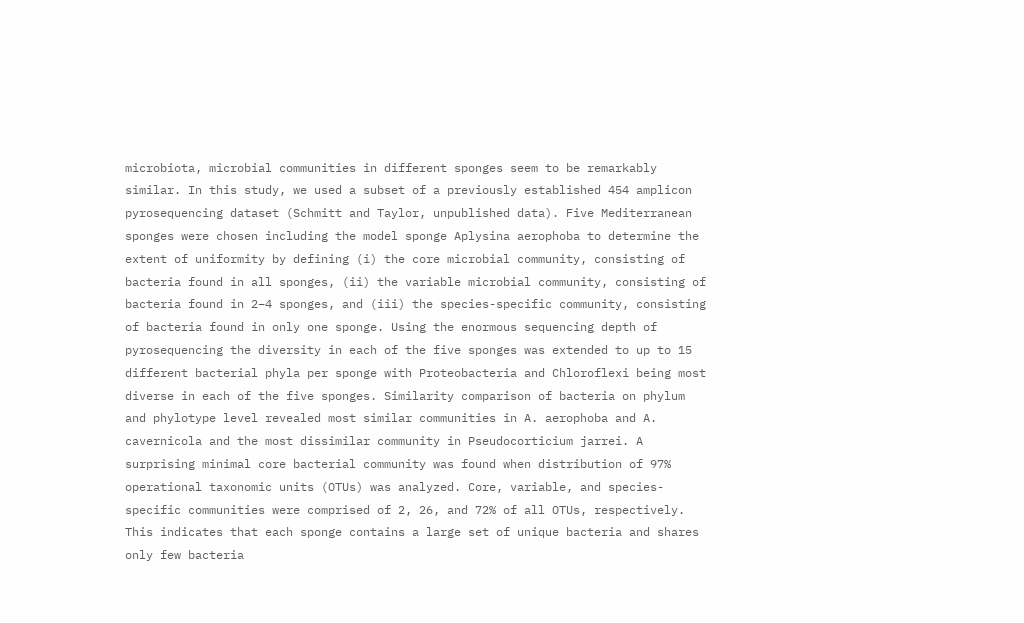microbiota, microbial communities in different sponges seem to be remarkably similar. In this study, we used a subset of a previously established 454 amplicon pyrosequencing dataset (Schmitt and Taylor, unpublished data). Five Mediterranean sponges were chosen including the model sponge Aplysina aerophoba to determine the extent of uniformity by defining (i) the core microbial community, consisting of bacteria found in all sponges, (ii) the variable microbial community, consisting of bacteria found in 2–4 sponges, and (iii) the species-specific community, consisting of bacteria found in only one sponge. Using the enormous sequencing depth of pyrosequencing the diversity in each of the five sponges was extended to up to 15 different bacterial phyla per sponge with Proteobacteria and Chloroflexi being most diverse in each of the five sponges. Similarity comparison of bacteria on phylum and phylotype level revealed most similar communities in A. aerophoba and A. cavernicola and the most dissimilar community in Pseudocorticium jarrei. A surprising minimal core bacterial community was found when distribution of 97% operational taxonomic units (OTUs) was analyzed. Core, variable, and species-specific communities were comprised of 2, 26, and 72% of all OTUs, respectively. This indicates that each sponge contains a large set of unique bacteria and shares only few bacteria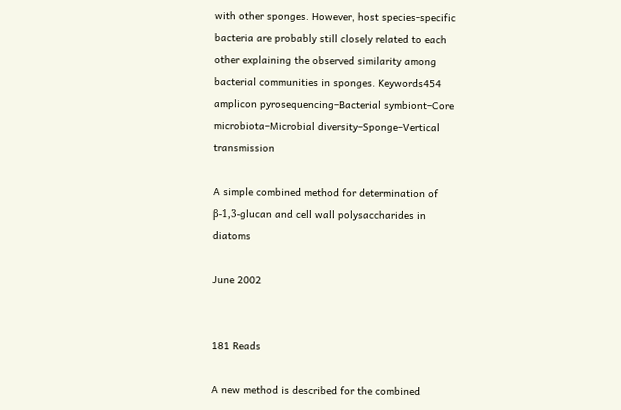with other sponges. However, host species-specific bacteria are probably still closely related to each other explaining the observed similarity among bacterial communities in sponges. Keywords454 amplicon pyrosequencing–Bacterial symbiont–Core microbiota–Microbial diversity–Sponge–Vertical transmission

A simple combined method for determination of β-1,3-glucan and cell wall polysaccharides in diatoms

June 2002


181 Reads

A new method is described for the combined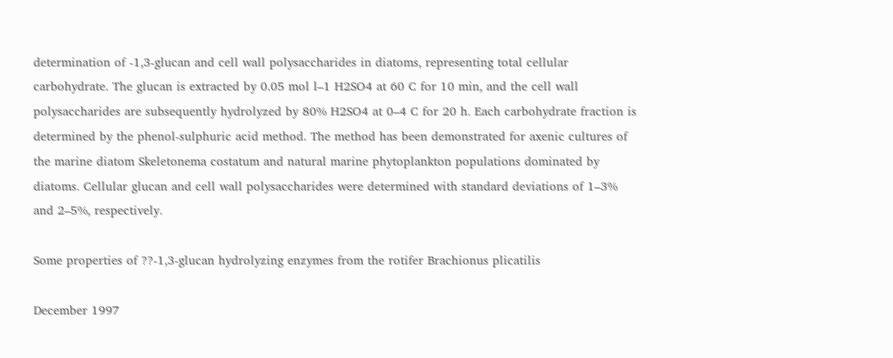determination of -1,3-glucan and cell wall polysaccharides in diatoms, representing total cellular carbohydrate. The glucan is extracted by 0.05 mol l–1 H2SO4 at 60 C for 10 min, and the cell wall polysaccharides are subsequently hydrolyzed by 80% H2SO4 at 0–4 C for 20 h. Each carbohydrate fraction is determined by the phenol-sulphuric acid method. The method has been demonstrated for axenic cultures of the marine diatom Skeletonema costatum and natural marine phytoplankton populations dominated by diatoms. Cellular glucan and cell wall polysaccharides were determined with standard deviations of 1–3% and 2–5%, respectively.

Some properties of ??-1,3-glucan hydrolyzing enzymes from the rotifer Brachionus plicatilis

December 1997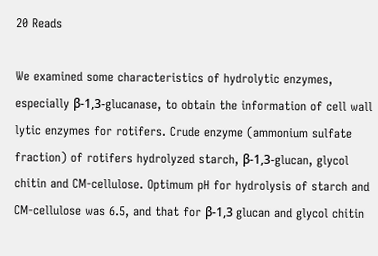20 Reads

We examined some characteristics of hydrolytic enzymes, especially β-1,3-glucanase, to obtain the information of cell wall lytic enzymes for rotifers. Crude enzyme (ammonium sulfate fraction) of rotifers hydrolyzed starch, β-1,3-glucan, glycol chitin and CM-cellulose. Optimum pH for hydrolysis of starch and CM-cellulose was 6.5, and that for β-1,3 glucan and glycol chitin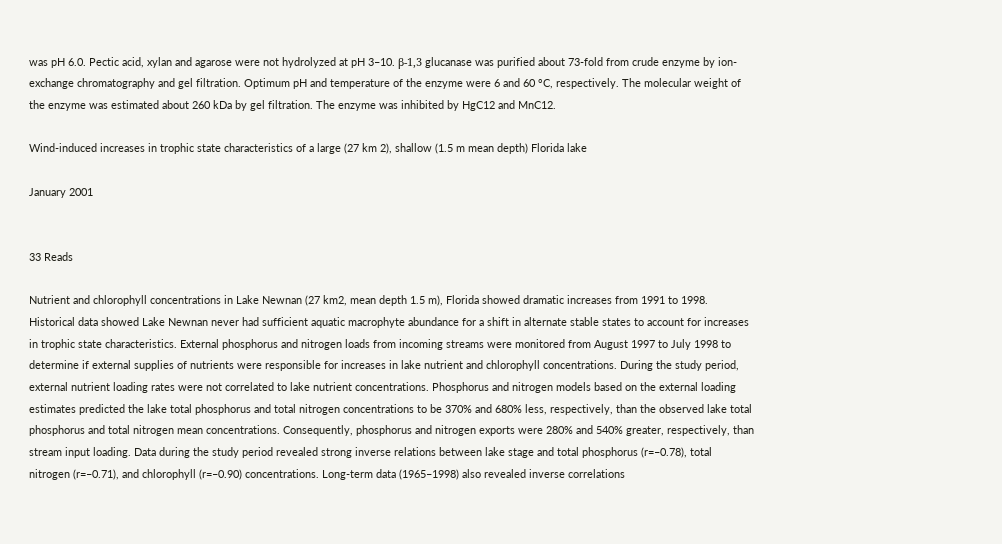was pH 6.0. Pectic acid, xylan and agarose were not hydrolyzed at pH 3–10. β-1,3 glucanase was purified about 73-fold from crude enzyme by ion-exchange chromatography and gel filtration. Optimum pH and temperature of the enzyme were 6 and 60 °C, respectively. The molecular weight of the enzyme was estimated about 260 kDa by gel filtration. The enzyme was inhibited by HgC12 and MnC12.

Wind-induced increases in trophic state characteristics of a large (27 km 2), shallow (1.5 m mean depth) Florida lake

January 2001


33 Reads

Nutrient and chlorophyll concentrations in Lake Newnan (27 km2, mean depth 1.5 m), Florida showed dramatic increases from 1991 to 1998. Historical data showed Lake Newnan never had sufficient aquatic macrophyte abundance for a shift in alternate stable states to account for increases in trophic state characteristics. External phosphorus and nitrogen loads from incoming streams were monitored from August 1997 to July 1998 to determine if external supplies of nutrients were responsible for increases in lake nutrient and chlorophyll concentrations. During the study period, external nutrient loading rates were not correlated to lake nutrient concentrations. Phosphorus and nitrogen models based on the external loading estimates predicted the lake total phosphorus and total nitrogen concentrations to be 370% and 680% less, respectively, than the observed lake total phosphorus and total nitrogen mean concentrations. Consequently, phosphorus and nitrogen exports were 280% and 540% greater, respectively, than stream input loading. Data during the study period revealed strong inverse relations between lake stage and total phosphorus (r=–0.78), total nitrogen (r=–0.71), and chlorophyll (r=–0.90) concentrations. Long-term data (1965–1998) also revealed inverse correlations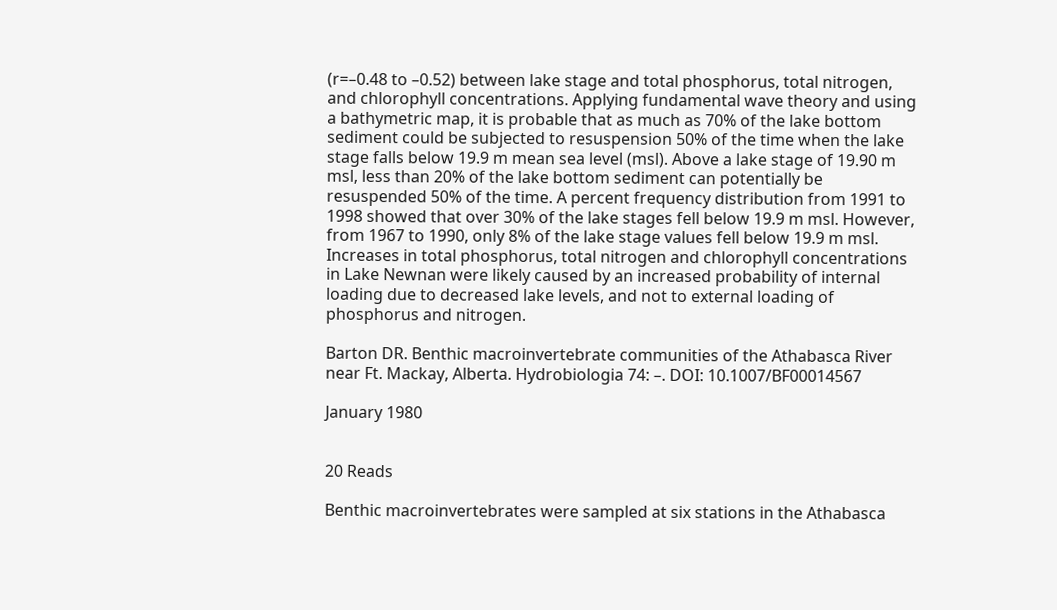(r=–0.48 to –0.52) between lake stage and total phosphorus, total nitrogen, and chlorophyll concentrations. Applying fundamental wave theory and using a bathymetric map, it is probable that as much as 70% of the lake bottom sediment could be subjected to resuspension 50% of the time when the lake stage falls below 19.9 m mean sea level (msl). Above a lake stage of 19.90 m msl, less than 20% of the lake bottom sediment can potentially be resuspended 50% of the time. A percent frequency distribution from 1991 to 1998 showed that over 30% of the lake stages fell below 19.9 m msl. However, from 1967 to 1990, only 8% of the lake stage values fell below 19.9 m msl. Increases in total phosphorus, total nitrogen and chlorophyll concentrations in Lake Newnan were likely caused by an increased probability of internal loading due to decreased lake levels, and not to external loading of phosphorus and nitrogen.

Barton DR. Benthic macroinvertebrate communities of the Athabasca River near Ft. Mackay, Alberta. Hydrobiologia 74: –. DOI: 10.1007/BF00014567

January 1980


20 Reads

Benthic macroinvertebrates were sampled at six stations in the Athabasca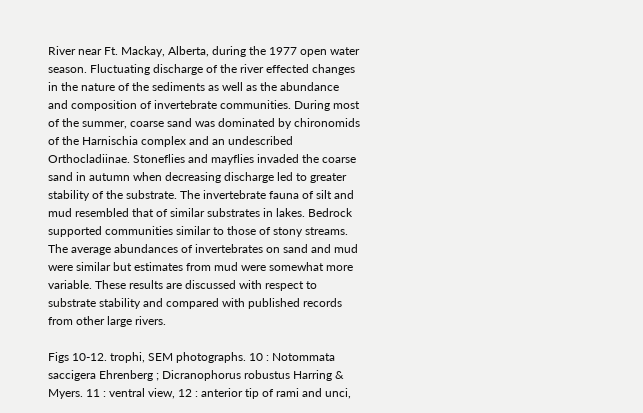River near Ft. Mackay, Alberta, during the 1977 open water season. Fluctuating discharge of the river effected changes in the nature of the sediments as well as the abundance and composition of invertebrate communities. During most of the summer, coarse sand was dominated by chironomids of the Harnischia complex and an undescribed Orthocladiinae. Stoneflies and mayflies invaded the coarse sand in autumn when decreasing discharge led to greater stability of the substrate. The invertebrate fauna of silt and mud resembled that of similar substrates in lakes. Bedrock supported communities similar to those of stony streams. The average abundances of invertebrates on sand and mud were similar but estimates from mud were somewhat more variable. These results are discussed with respect to substrate stability and compared with published records from other large rivers.

Figs 10-12. trophi, SEM photographs. 10 : Notommata saccigera Ehrenberg ; Dicranophorus robustus Harring & Myers. 11 : ventral view, 12 : anterior tip of rami and unci,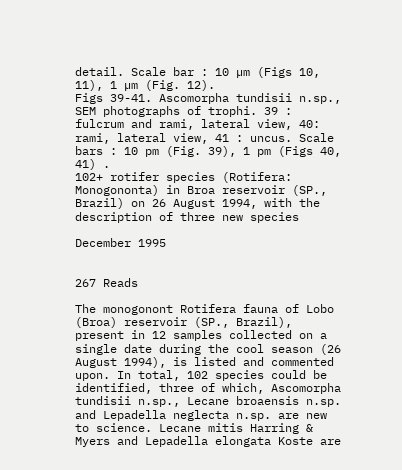detail. Scale bar : 10 µm (Figs 10, 11), 1 µm (Fig. 12).
Figs 39-41. Ascomorpha tundisii n.sp., SEM photographs of trophi. 39 : fulcrum and rami, lateral view, 40: rami, lateral view, 41 : uncus. Scale bars : 10 pm (Fig. 39), 1 pm (Figs 40, 41) .
102+ rotifer species (Rotifera: Monogononta) in Broa reservoir (SP., Brazil) on 26 August 1994, with the description of three new species

December 1995


267 Reads

The monogonont Rotifera fauna of Lobo (Broa) reservoir (SP., Brazil), present in 12 samples collected on a single date during the cool season (26 August 1994), is listed and commented upon. In total, 102 species could be identified, three of which, Ascomorpha tundisii n.sp., Lecane broaensis n.sp. and Lepadella neglecta n.sp. are new to science. Lecane mitis Harring & Myers and Lepadella elongata Koste are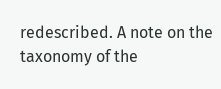redescribed. A note on the taxonomy of the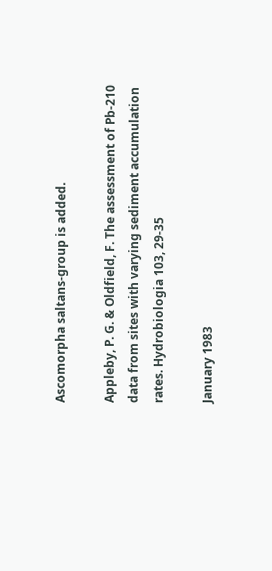Ascomorpha saltans-group is added.

Appleby, P. G. & Oldfield, F. The assessment of Pb-210 data from sites with varying sediment accumulation rates. Hydrobiologia 103, 29-35

January 1983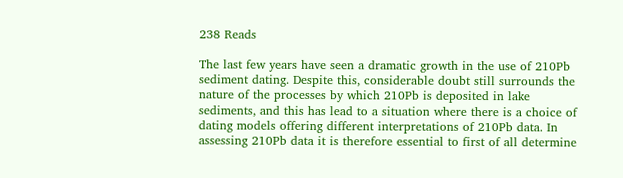238 Reads

The last few years have seen a dramatic growth in the use of 210Pb sediment dating. Despite this, considerable doubt still surrounds the nature of the processes by which 210Pb is deposited in lake sediments, and this has lead to a situation where there is a choice of dating models offering different interpretations of 210Pb data. In assessing 210Pb data it is therefore essential to first of all determine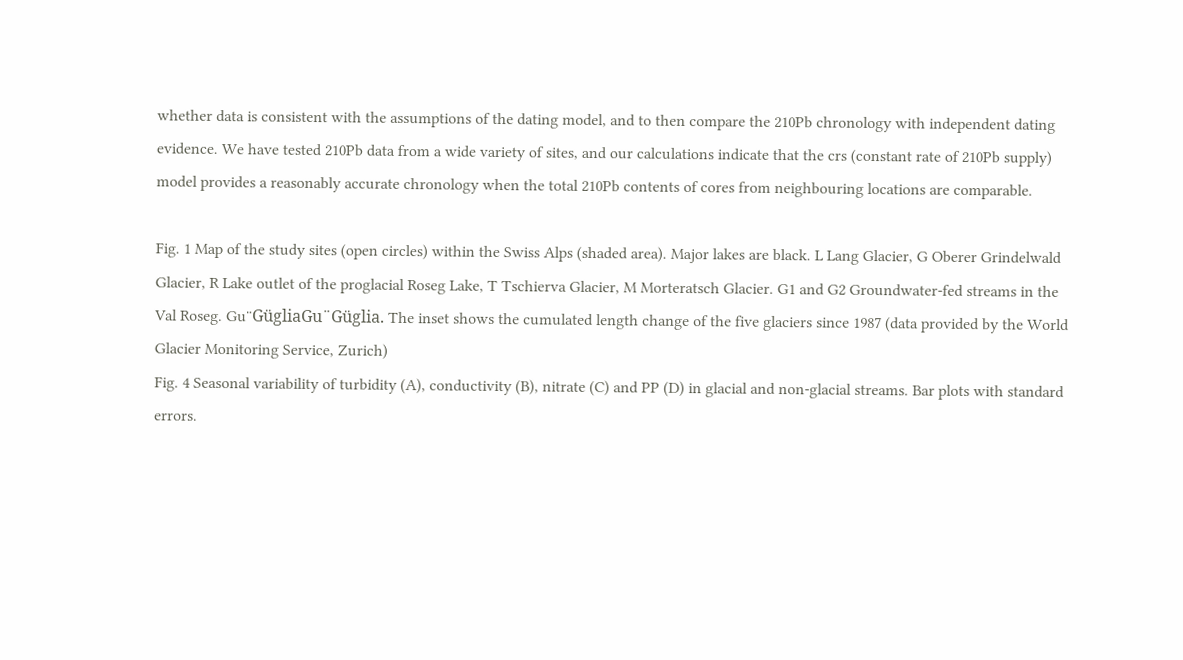whether data is consistent with the assumptions of the dating model, and to then compare the 210Pb chronology with independent dating evidence. We have tested 210Pb data from a wide variety of sites, and our calculations indicate that the crs (constant rate of 210Pb supply) model provides a reasonably accurate chronology when the total 210Pb contents of cores from neighbouring locations are comparable.

Fig. 1 Map of the study sites (open circles) within the Swiss Alps (shaded area). Major lakes are black. L Lang Glacier, G Oberer Grindelwald Glacier, R Lake outlet of the proglacial Roseg Lake, T Tschierva Glacier, M Morteratsch Glacier. G1 and G2 Groundwater-fed streams in the Val Roseg. Gu¨GügliaGu¨Güglia. The inset shows the cumulated length change of the five glaciers since 1987 (data provided by the World Glacier Monitoring Service, Zurich)
Fig. 4 Seasonal variability of turbidity (A), conductivity (B), nitrate (C) and PP (D) in glacial and non-glacial streams. Bar plots with standard errors.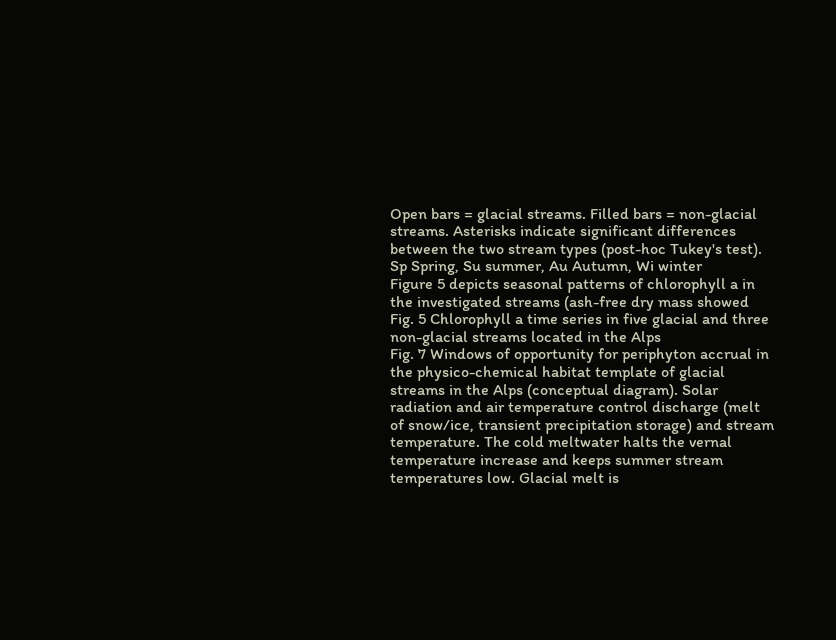Open bars = glacial streams. Filled bars = non-glacial streams. Asterisks indicate significant differences between the two stream types (post-hoc Tukey's test). Sp Spring, Su summer, Au Autumn, Wi winter
Figure 5 depicts seasonal patterns of chlorophyll a in the investigated streams (ash-free dry mass showed
Fig. 5 Chlorophyll a time series in five glacial and three non-glacial streams located in the Alps
Fig. 7 Windows of opportunity for periphyton accrual in the physico-chemical habitat template of glacial streams in the Alps (conceptual diagram). Solar radiation and air temperature control discharge (melt of snow/ice, transient precipitation storage) and stream temperature. The cold meltwater halts the vernal temperature increase and keeps summer stream temperatures low. Glacial melt is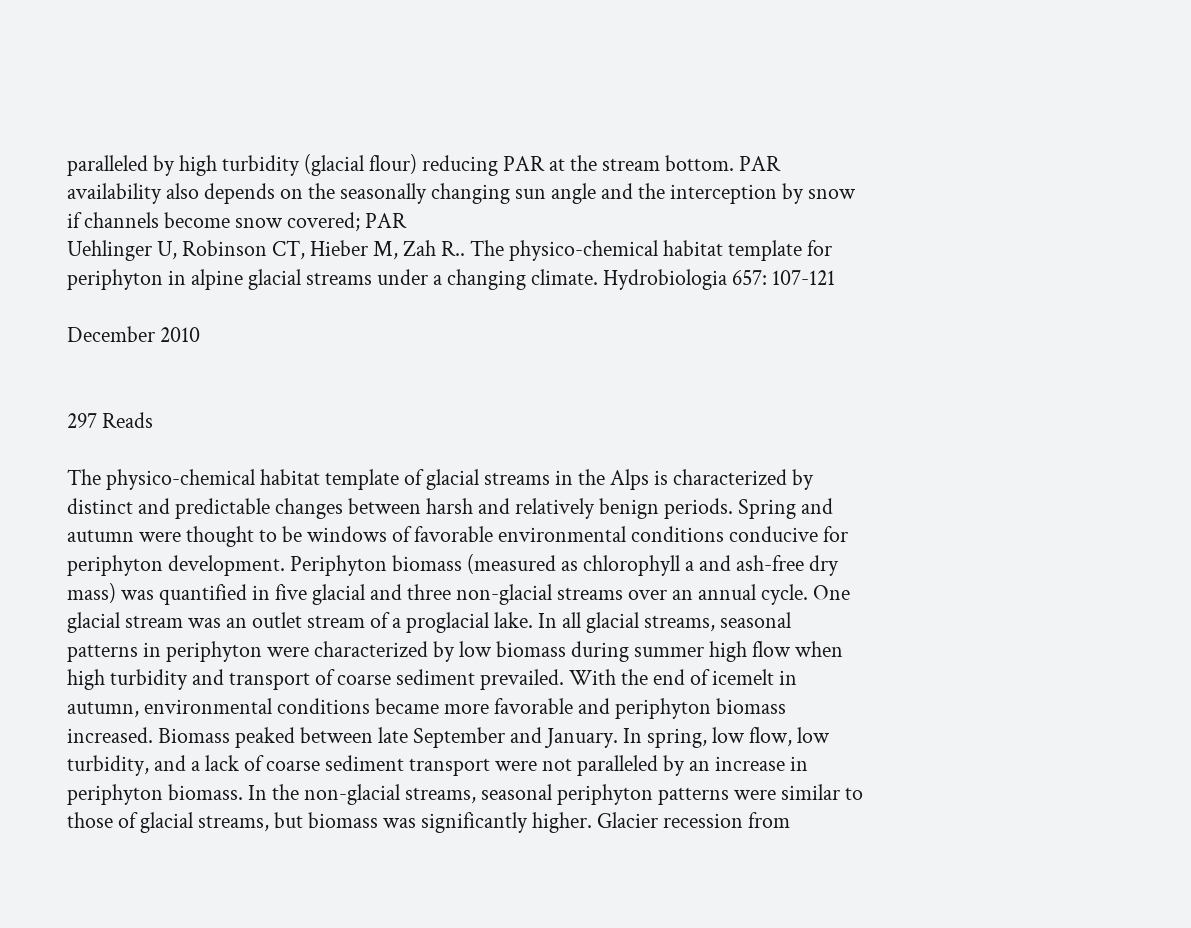paralleled by high turbidity (glacial flour) reducing PAR at the stream bottom. PAR availability also depends on the seasonally changing sun angle and the interception by snow if channels become snow covered; PAR
Uehlinger U, Robinson CT, Hieber M, Zah R.. The physico-chemical habitat template for periphyton in alpine glacial streams under a changing climate. Hydrobiologia 657: 107-121

December 2010


297 Reads

The physico-chemical habitat template of glacial streams in the Alps is characterized by distinct and predictable changes between harsh and relatively benign periods. Spring and autumn were thought to be windows of favorable environmental conditions conducive for periphyton development. Periphyton biomass (measured as chlorophyll a and ash-free dry mass) was quantified in five glacial and three non-glacial streams over an annual cycle. One glacial stream was an outlet stream of a proglacial lake. In all glacial streams, seasonal patterns in periphyton were characterized by low biomass during summer high flow when high turbidity and transport of coarse sediment prevailed. With the end of icemelt in autumn, environmental conditions became more favorable and periphyton biomass increased. Biomass peaked between late September and January. In spring, low flow, low turbidity, and a lack of coarse sediment transport were not paralleled by an increase in periphyton biomass. In the non-glacial streams, seasonal periphyton patterns were similar to those of glacial streams, but biomass was significantly higher. Glacier recession from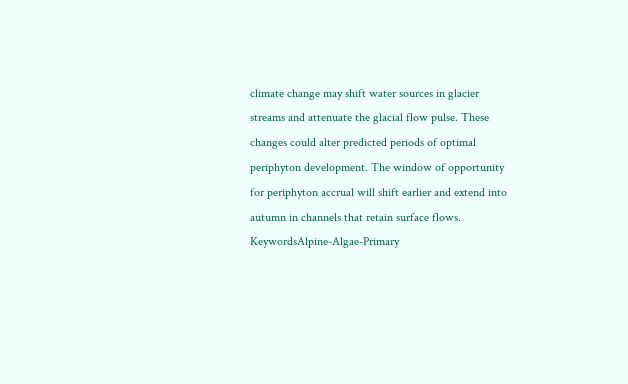climate change may shift water sources in glacier streams and attenuate the glacial flow pulse. These changes could alter predicted periods of optimal periphyton development. The window of opportunity for periphyton accrual will shift earlier and extend into autumn in channels that retain surface flows. KeywordsAlpine-Algae-Primary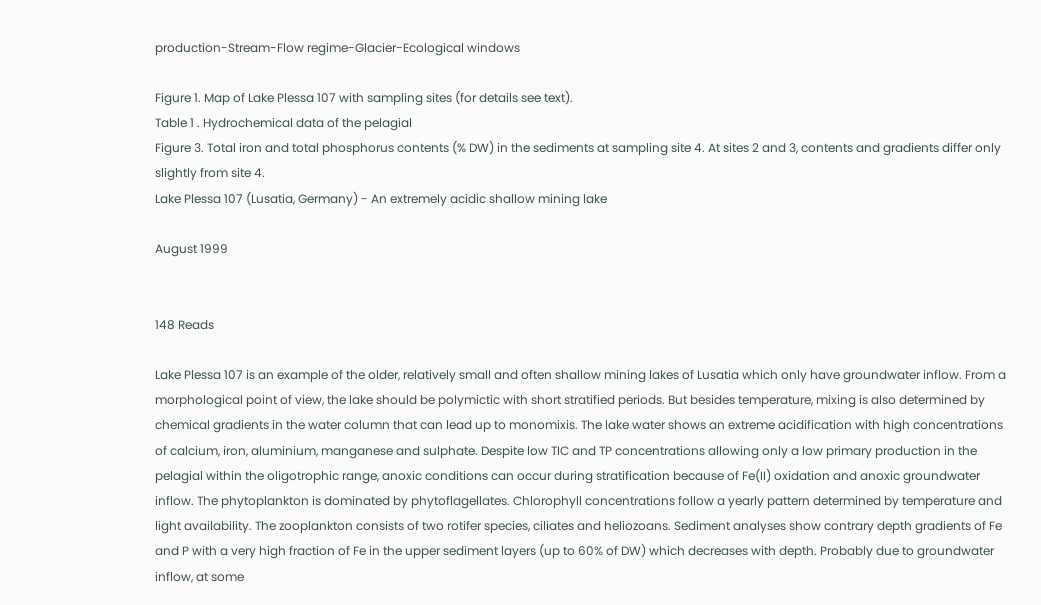production-Stream-Flow regime-Glacier-Ecological windows

Figure 1. Map of Lake Plessa 107 with sampling sites (for details see text).
Table 1 . Hydrochemical data of the pelagial
Figure 3. Total iron and total phosphorus contents (% DW) in the sediments at sampling site 4. At sites 2 and 3, contents and gradients differ only slightly from site 4.
Lake Plessa 107 (Lusatia, Germany) - An extremely acidic shallow mining lake

August 1999


148 Reads

Lake Plessa 107 is an example of the older, relatively small and often shallow mining lakes of Lusatia which only have groundwater inflow. From a morphological point of view, the lake should be polymictic with short stratified periods. But besides temperature, mixing is also determined by chemical gradients in the water column that can lead up to monomixis. The lake water shows an extreme acidification with high concentrations of calcium, iron, aluminium, manganese and sulphate. Despite low TIC and TP concentrations allowing only a low primary production in the pelagial within the oligotrophic range, anoxic conditions can occur during stratification because of Fe(II) oxidation and anoxic groundwater inflow. The phytoplankton is dominated by phytoflagellates. Chlorophyll concentrations follow a yearly pattern determined by temperature and light availability. The zooplankton consists of two rotifer species, ciliates and heliozoans. Sediment analyses show contrary depth gradients of Fe and P with a very high fraction of Fe in the upper sediment layers (up to 60% of DW) which decreases with depth. Probably due to groundwater inflow, at some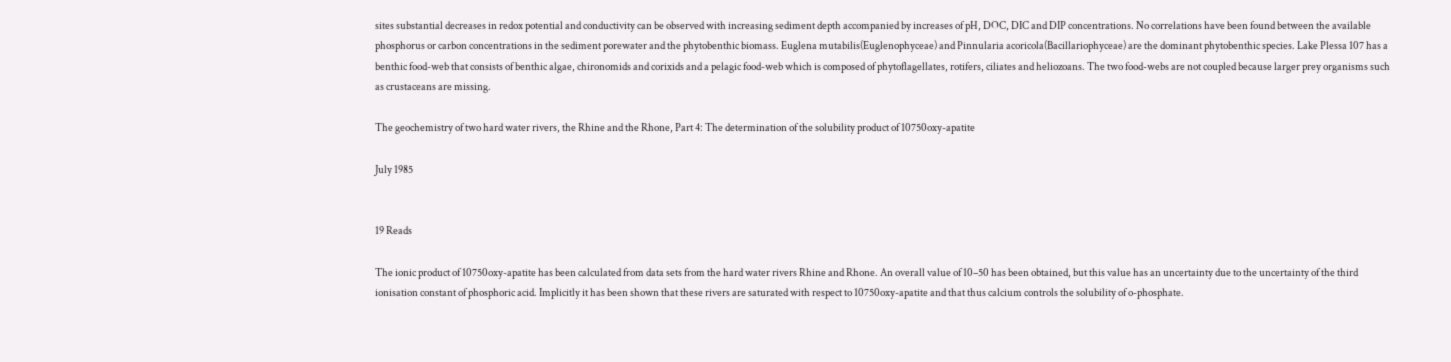sites substantial decreases in redox potential and conductivity can be observed with increasing sediment depth accompanied by increases of pH, DOC, DIC and DIP concentrations. No correlations have been found between the available phosphorus or carbon concentrations in the sediment porewater and the phytobenthic biomass. Euglena mutabilis(Euglenophyceae) and Pinnularia acoricola(Bacillariophyceae) are the dominant phytobenthic species. Lake Plessa 107 has a benthic food-web that consists of benthic algae, chironomids and corixids and a pelagic food-web which is composed of phytoflagellates, rotifers, ciliates and heliozoans. The two food-webs are not coupled because larger prey organisms such as crustaceans are missing.

The geochemistry of two hard water rivers, the Rhine and the Rhone, Part 4: The determination of the solubility product of 10750oxy-apatite

July 1985


19 Reads

The ionic product of 10750oxy-apatite has been calculated from data sets from the hard water rivers Rhine and Rhone. An overall value of 10–50 has been obtained, but this value has an uncertainty due to the uncertainty of the third ionisation constant of phosphoric acid. Implicitly it has been shown that these rivers are saturated with respect to 10750oxy-apatite and that thus calcium controls the solubility of o-phosphate.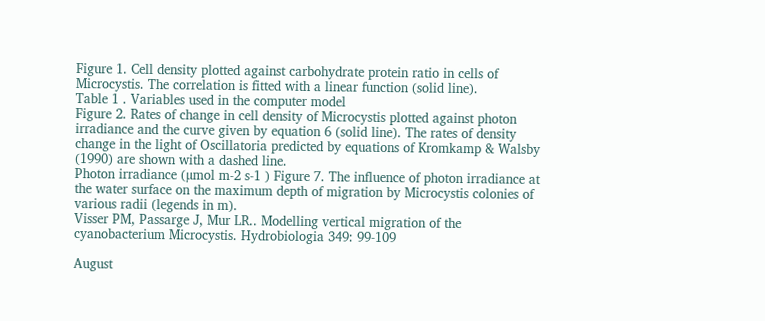Figure 1. Cell density plotted against carbohydrate protein ratio in cells of Microcystis. The correlation is fitted with a linear function (solid line).
Table 1 . Variables used in the computer model
Figure 2. Rates of change in cell density of Microcystis plotted against photon irradiance and the curve given by equation 6 (solid line). The rates of density change in the light of Oscillatoria predicted by equations of Kromkamp & Walsby (1990) are shown with a dashed line.
Photon irradiance (µmol m-2 s-1 ) Figure 7. The influence of photon irradiance at the water surface on the maximum depth of migration by Microcystis colonies of various radii (legends in m).
Visser PM, Passarge J, Mur LR.. Modelling vertical migration of the cyanobacterium Microcystis. Hydrobiologia 349: 99-109

August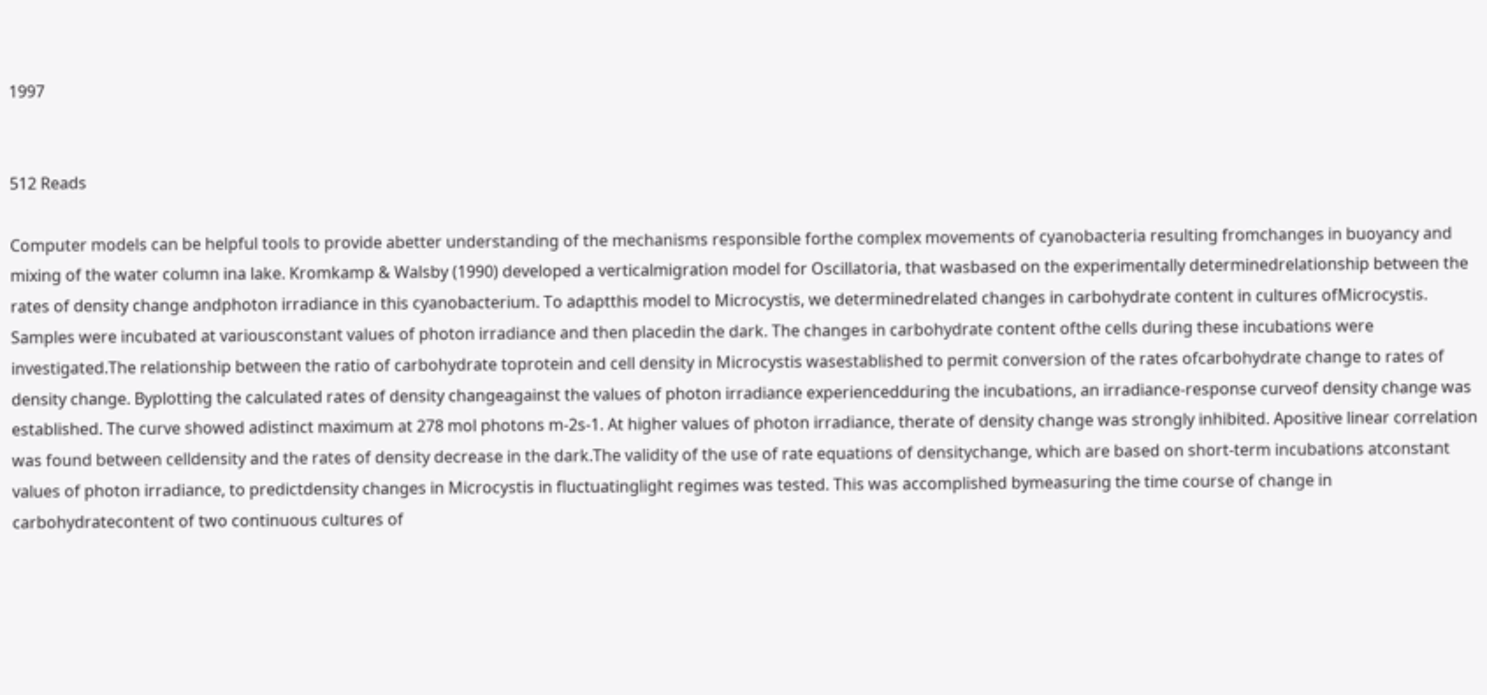1997


512 Reads

Computer models can be helpful tools to provide abetter understanding of the mechanisms responsible forthe complex movements of cyanobacteria resulting fromchanges in buoyancy and mixing of the water column ina lake. Kromkamp & Walsby (1990) developed a verticalmigration model for Oscillatoria, that wasbased on the experimentally determinedrelationship between the rates of density change andphoton irradiance in this cyanobacterium. To adaptthis model to Microcystis, we determinedrelated changes in carbohydrate content in cultures ofMicrocystis. Samples were incubated at variousconstant values of photon irradiance and then placedin the dark. The changes in carbohydrate content ofthe cells during these incubations were investigated.The relationship between the ratio of carbohydrate toprotein and cell density in Microcystis wasestablished to permit conversion of the rates ofcarbohydrate change to rates of density change. Byplotting the calculated rates of density changeagainst the values of photon irradiance experiencedduring the incubations, an irradiance-response curveof density change was established. The curve showed adistinct maximum at 278 mol photons m-2s-1. At higher values of photon irradiance, therate of density change was strongly inhibited. Apositive linear correlation was found between celldensity and the rates of density decrease in the dark.The validity of the use of rate equations of densitychange, which are based on short-term incubations atconstant values of photon irradiance, to predictdensity changes in Microcystis in fluctuatinglight regimes was tested. This was accomplished bymeasuring the time course of change in carbohydratecontent of two continuous cultures of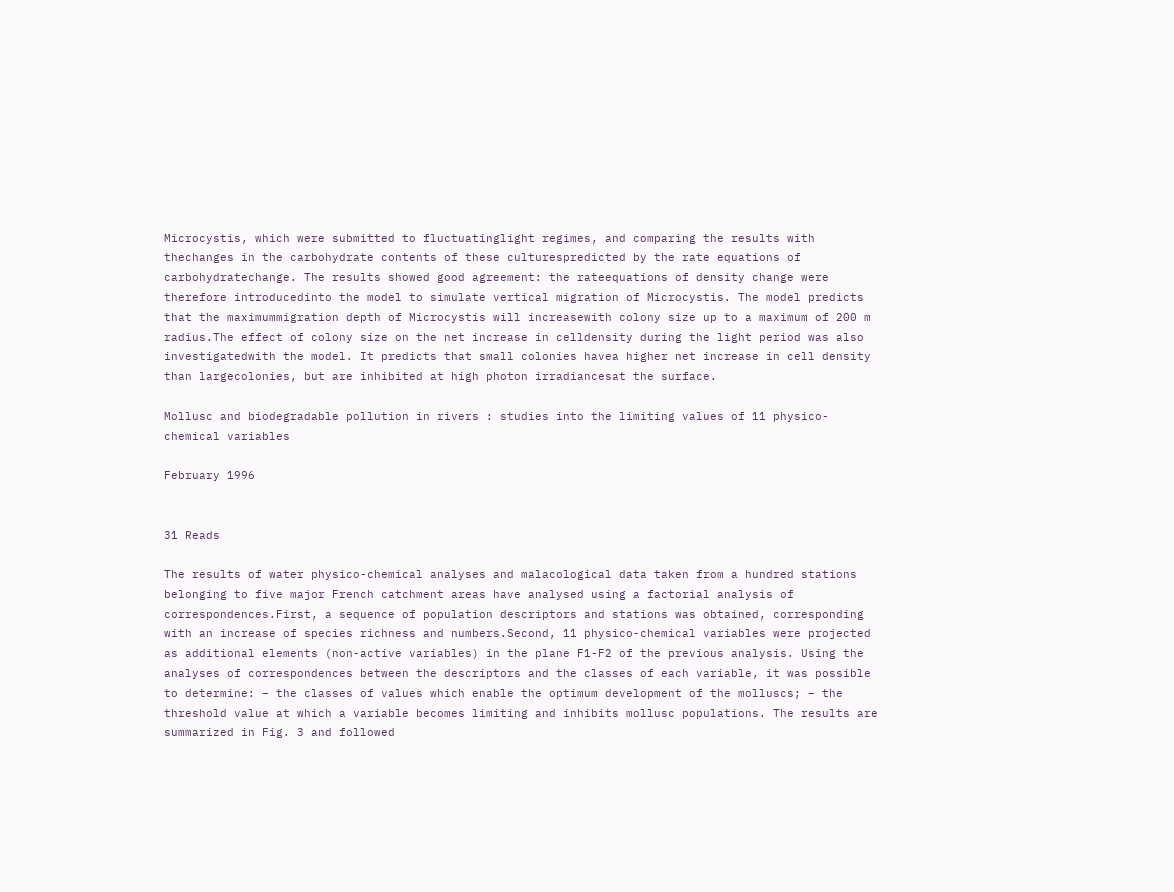Microcystis, which were submitted to fluctuatinglight regimes, and comparing the results with thechanges in the carbohydrate contents of these culturespredicted by the rate equations of carbohydratechange. The results showed good agreement: the rateequations of density change were therefore introducedinto the model to simulate vertical migration of Microcystis. The model predicts that the maximummigration depth of Microcystis will increasewith colony size up to a maximum of 200 m radius.The effect of colony size on the net increase in celldensity during the light period was also investigatedwith the model. It predicts that small colonies havea higher net increase in cell density than largecolonies, but are inhibited at high photon irradiancesat the surface.

Mollusc and biodegradable pollution in rivers : studies into the limiting values of 11 physico-chemical variables

February 1996


31 Reads

The results of water physico-chemical analyses and malacological data taken from a hundred stations belonging to five major French catchment areas have analysed using a factorial analysis of correspondences.First, a sequence of population descriptors and stations was obtained, corresponding with an increase of species richness and numbers.Second, 11 physico-chemical variables were projected as additional elements (non-active variables) in the plane F1-F2 of the previous analysis. Using the analyses of correspondences between the descriptors and the classes of each variable, it was possible to determine: – the classes of values which enable the optimum development of the molluscs; – the threshold value at which a variable becomes limiting and inhibits mollusc populations. The results are summarized in Fig. 3 and followed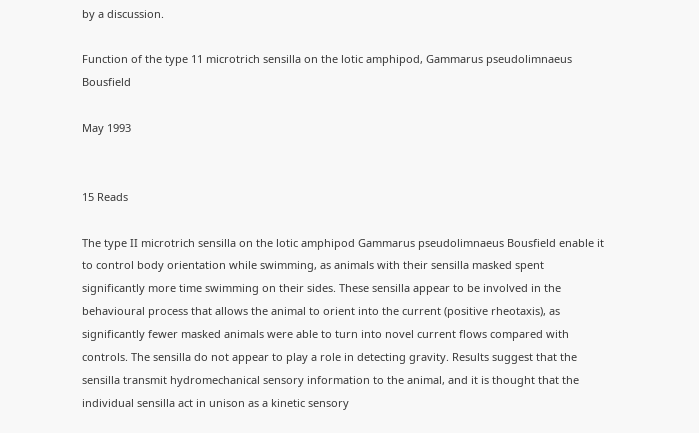by a discussion.

Function of the type 11 microtrich sensilla on the lotic amphipod, Gammarus pseudolimnaeus Bousfield

May 1993


15 Reads

The type II microtrich sensilla on the lotic amphipod Gammarus pseudolimnaeus Bousfield enable it to control body orientation while swimming, as animals with their sensilla masked spent significantly more time swimming on their sides. These sensilla appear to be involved in the behavioural process that allows the animal to orient into the current (positive rheotaxis), as significantly fewer masked animals were able to turn into novel current flows compared with controls. The sensilla do not appear to play a role in detecting gravity. Results suggest that the sensilla transmit hydromechanical sensory information to the animal, and it is thought that the individual sensilla act in unison as a kinetic sensory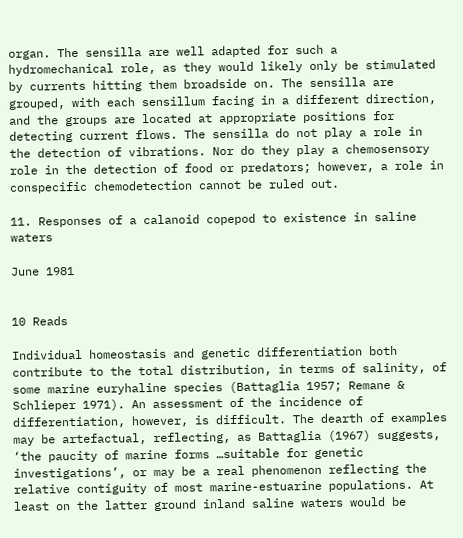organ. The sensilla are well adapted for such a hydromechanical role, as they would likely only be stimulated by currents hitting them broadside on. The sensilla are grouped, with each sensillum facing in a different direction, and the groups are located at appropriate positions for detecting current flows. The sensilla do not play a role in the detection of vibrations. Nor do they play a chemosensory role in the detection of food or predators; however, a role in conspecific chemodetection cannot be ruled out.

11. Responses of a calanoid copepod to existence in saline waters

June 1981


10 Reads

Individual homeostasis and genetic differentiation both contribute to the total distribution, in terms of salinity, of some marine euryhaline species (Battaglia 1957; Remane & Schlieper 1971). An assessment of the incidence of differentiation, however, is difficult. The dearth of examples may be artefactual, reflecting, as Battaglia (1967) suggests, ‘the paucity of marine forms …suitable for genetic investigations’, or may be a real phenomenon reflecting the relative contiguity of most marine-estuarine populations. At least on the latter ground inland saline waters would be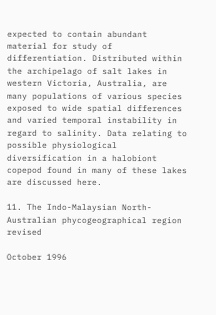expected to contain abundant material for study of differentiation. Distributed within the archipelago of salt lakes in western Victoria, Australia, are many populations of various species exposed to wide spatial differences and varied temporal instability in regard to salinity. Data relating to possible physiological diversification in a halobiont copepod found in many of these lakes are discussed here.

11. The Indo-Malaysian North-Australian phycogeographical region revised

October 1996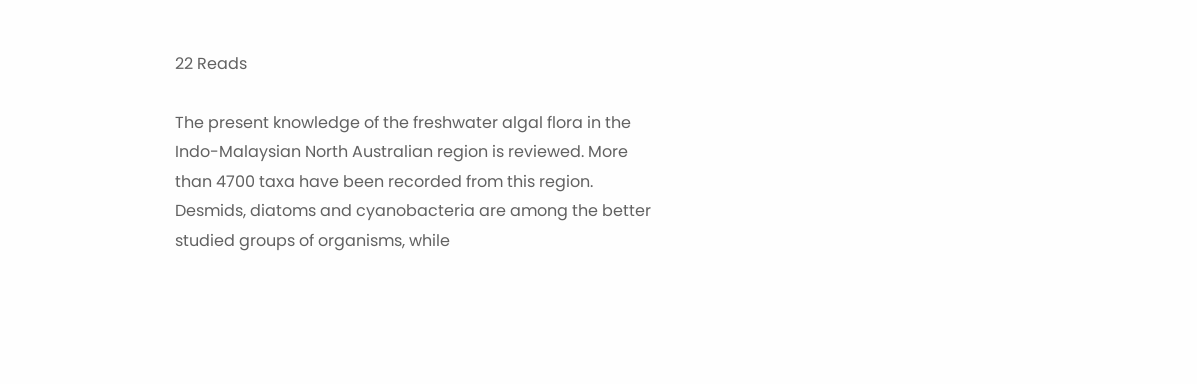22 Reads

The present knowledge of the freshwater algal flora in the Indo-Malaysian North Australian region is reviewed. More than 4700 taxa have been recorded from this region. Desmids, diatoms and cyanobacteria are among the better studied groups of organisms, while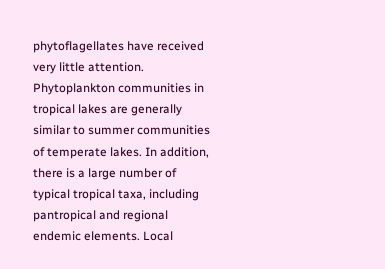phytoflagellates have received very little attention. Phytoplankton communities in tropical lakes are generally similar to summer communities of temperate lakes. In addition, there is a large number of typical tropical taxa, including pantropical and regional endemic elements. Local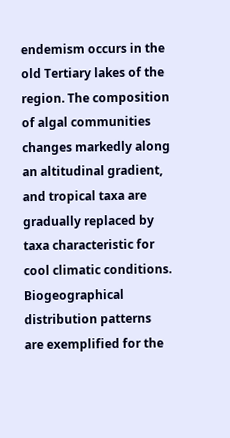endemism occurs in the old Tertiary lakes of the region. The composition of algal communities changes markedly along an altitudinal gradient, and tropical taxa are gradually replaced by taxa characteristic for cool climatic conditions. Biogeographical distribution patterns are exemplified for the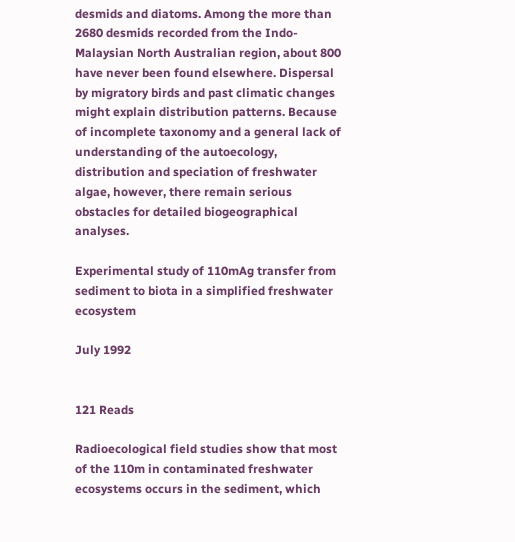desmids and diatoms. Among the more than 2680 desmids recorded from the Indo-Malaysian North Australian region, about 800 have never been found elsewhere. Dispersal by migratory birds and past climatic changes might explain distribution patterns. Because of incomplete taxonomy and a general lack of understanding of the autoecology, distribution and speciation of freshwater algae, however, there remain serious obstacles for detailed biogeographical analyses.

Experimental study of 110mAg transfer from sediment to biota in a simplified freshwater ecosystem

July 1992


121 Reads

Radioecological field studies show that most of the 110m in contaminated freshwater ecosystems occurs in the sediment, which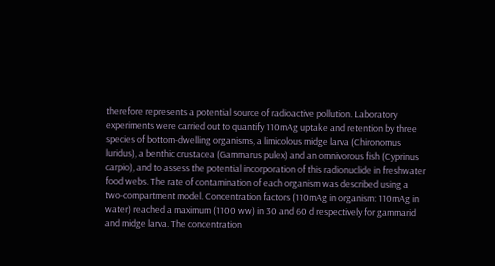therefore represents a potential source of radioactive pollution. Laboratory experiments were carried out to quantify 110mAg uptake and retention by three species of bottom-dwelling organisms, a limicolous midge larva (Chironomus luridus), a benthic crustacea (Gammarus pulex) and an omnivorous fish (Cyprinus carpio), and to assess the potential incorporation of this radionuclide in freshwater food webs. The rate of contamination of each organism was described using a two-compartment model. Concentration factors (110mAg in organism: 110mAg in water) reached a maximum (1100 ww) in 30 and 60 d respectively for gammarid and midge larva. The concentration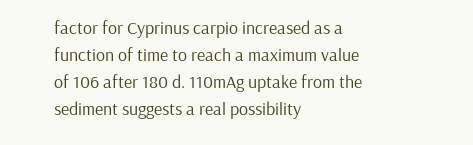factor for Cyprinus carpio increased as a function of time to reach a maximum value of 106 after 180 d. 110mAg uptake from the sediment suggests a real possibility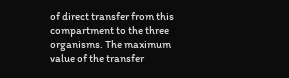of direct transfer from this compartment to the three organisms. The maximum value of the transfer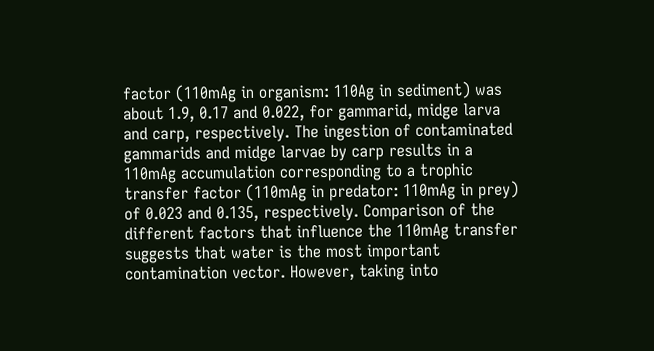factor (110mAg in organism: 110Ag in sediment) was about 1.9, 0.17 and 0.022, for gammarid, midge larva and carp, respectively. The ingestion of contaminated gammarids and midge larvae by carp results in a 110mAg accumulation corresponding to a trophic transfer factor (110mAg in predator: 110mAg in prey) of 0.023 and 0.135, respectively. Comparison of the different factors that influence the 110mAg transfer suggests that water is the most important contamination vector. However, taking into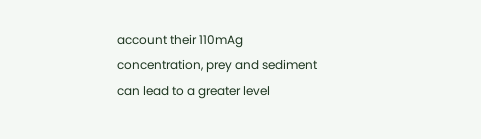account their 110mAg concentration, prey and sediment can lead to a greater level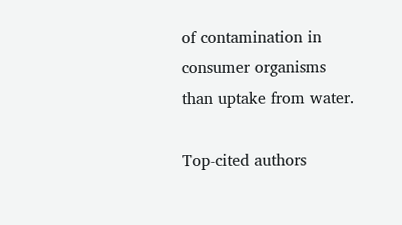of contamination in consumer organisms than uptake from water.

Top-cited authors